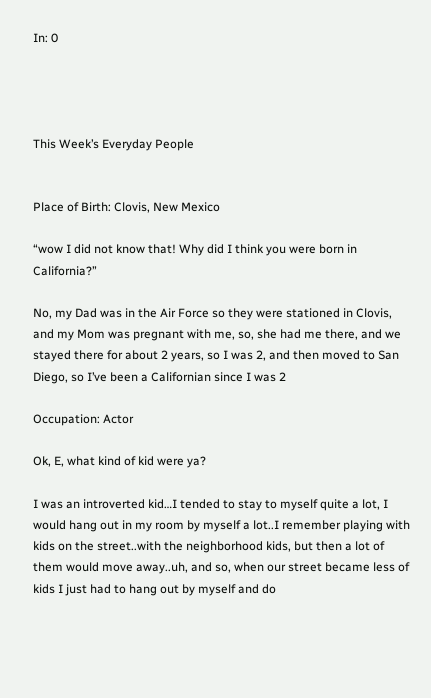In: 0




This Week’s Everyday People


Place of Birth: Clovis, New Mexico

“wow I did not know that! Why did I think you were born in California?”

No, my Dad was in the Air Force so they were stationed in Clovis, and my Mom was pregnant with me, so, she had me there, and we stayed there for about 2 years, so I was 2, and then moved to San Diego, so I’ve been a Californian since I was 2

Occupation: Actor

Ok, E, what kind of kid were ya?

I was an introverted kid…I tended to stay to myself quite a lot, I would hang out in my room by myself a lot..I remember playing with kids on the street..with the neighborhood kids, but then a lot of them would move away..uh, and so, when our street became less of kids I just had to hang out by myself and do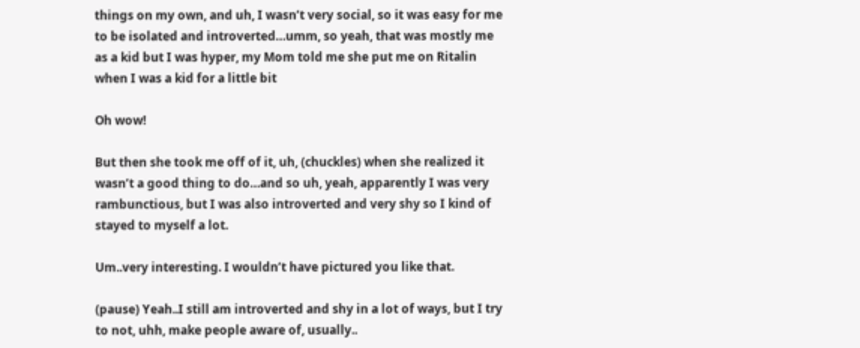things on my own, and uh, I wasn’t very social, so it was easy for me to be isolated and introverted…umm, so yeah, that was mostly me as a kid but I was hyper, my Mom told me she put me on Ritalin when I was a kid for a little bit

Oh wow!

But then she took me off of it, uh, (chuckles) when she realized it wasn’t a good thing to do…and so uh, yeah, apparently I was very rambunctious, but I was also introverted and very shy so I kind of stayed to myself a lot.

Um..very interesting. I wouldn’t have pictured you like that.

(pause) Yeah..I still am introverted and shy in a lot of ways, but I try to not, uhh, make people aware of, usually..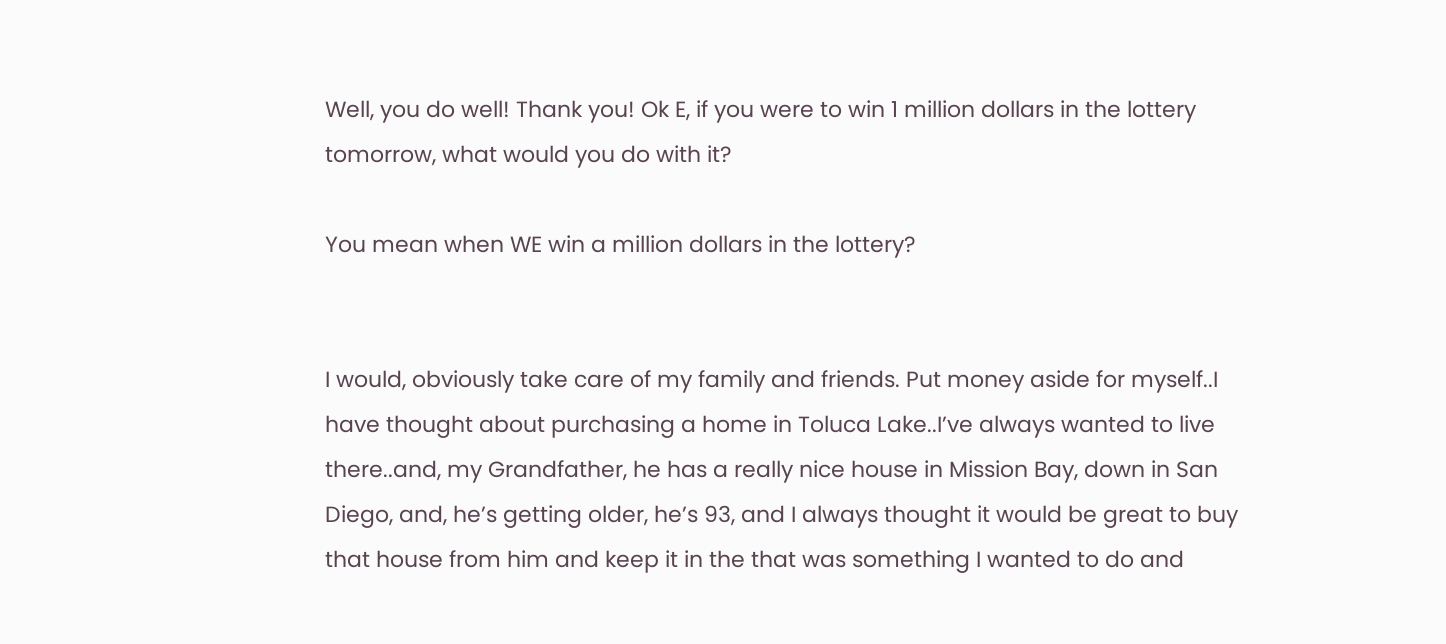Well, you do well! Thank you! Ok E, if you were to win 1 million dollars in the lottery tomorrow, what would you do with it?

You mean when WE win a million dollars in the lottery?


I would, obviously take care of my family and friends. Put money aside for myself..I have thought about purchasing a home in Toluca Lake..I’ve always wanted to live there..and, my Grandfather, he has a really nice house in Mission Bay, down in San Diego, and, he’s getting older, he’s 93, and I always thought it would be great to buy that house from him and keep it in the that was something I wanted to do and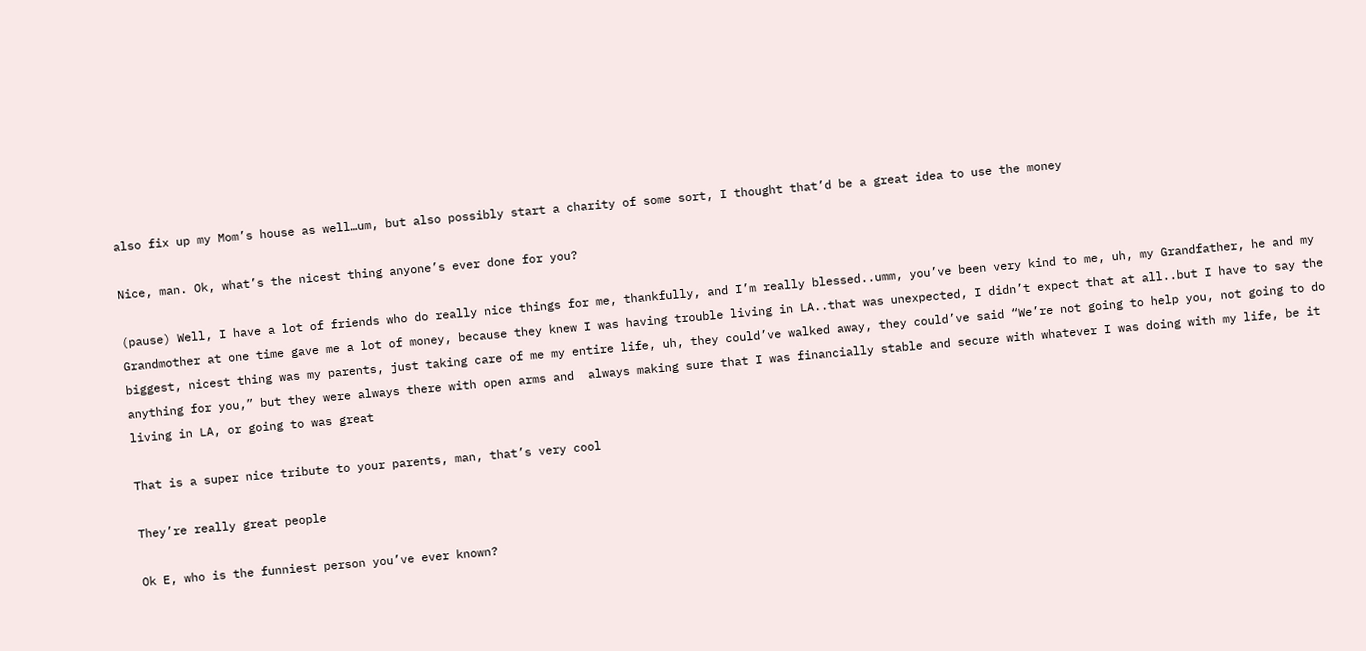also fix up my Mom’s house as well…um, but also possibly start a charity of some sort, I thought that’d be a great idea to use the money

Nice, man. Ok, what’s the nicest thing anyone’s ever done for you?

(pause) Well, I have a lot of friends who do really nice things for me, thankfully, and I’m really blessed..umm, you’ve been very kind to me, uh, my Grandfather, he and my Grandmother at one time gave me a lot of money, because they knew I was having trouble living in LA..that was unexpected, I didn’t expect that at all..but I have to say the biggest, nicest thing was my parents, just taking care of me my entire life, uh, they could’ve walked away, they could’ve said “We’re not going to help you, not going to do anything for you,” but they were always there with open arms and  always making sure that I was financially stable and secure with whatever I was doing with my life, be it living in LA, or going to was great

That is a super nice tribute to your parents, man, that’s very cool

They’re really great people

Ok E, who is the funniest person you’ve ever known?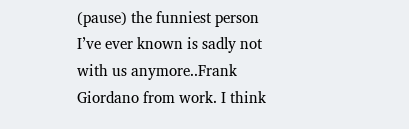(pause) the funniest person I’ve ever known is sadly not with us anymore..Frank Giordano from work. I think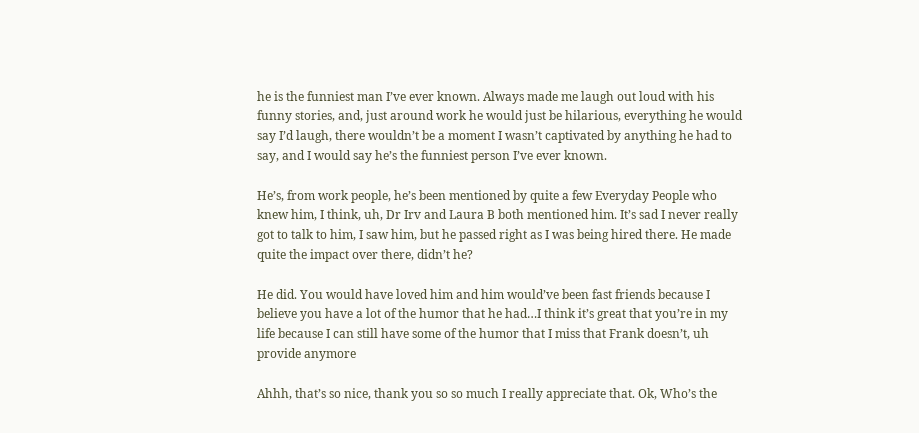he is the funniest man I’ve ever known. Always made me laugh out loud with his funny stories, and, just around work he would just be hilarious, everything he would say I’d laugh, there wouldn’t be a moment I wasn’t captivated by anything he had to say, and I would say he’s the funniest person I’ve ever known.

He’s, from work people, he’s been mentioned by quite a few Everyday People who knew him, I think, uh, Dr Irv and Laura B both mentioned him. It’s sad I never really got to talk to him, I saw him, but he passed right as I was being hired there. He made quite the impact over there, didn’t he?

He did. You would have loved him and him would’ve been fast friends because I believe you have a lot of the humor that he had…I think it’s great that you’re in my life because I can still have some of the humor that I miss that Frank doesn’t, uh provide anymore

Ahhh, that’s so nice, thank you so so much I really appreciate that. Ok, Who’s the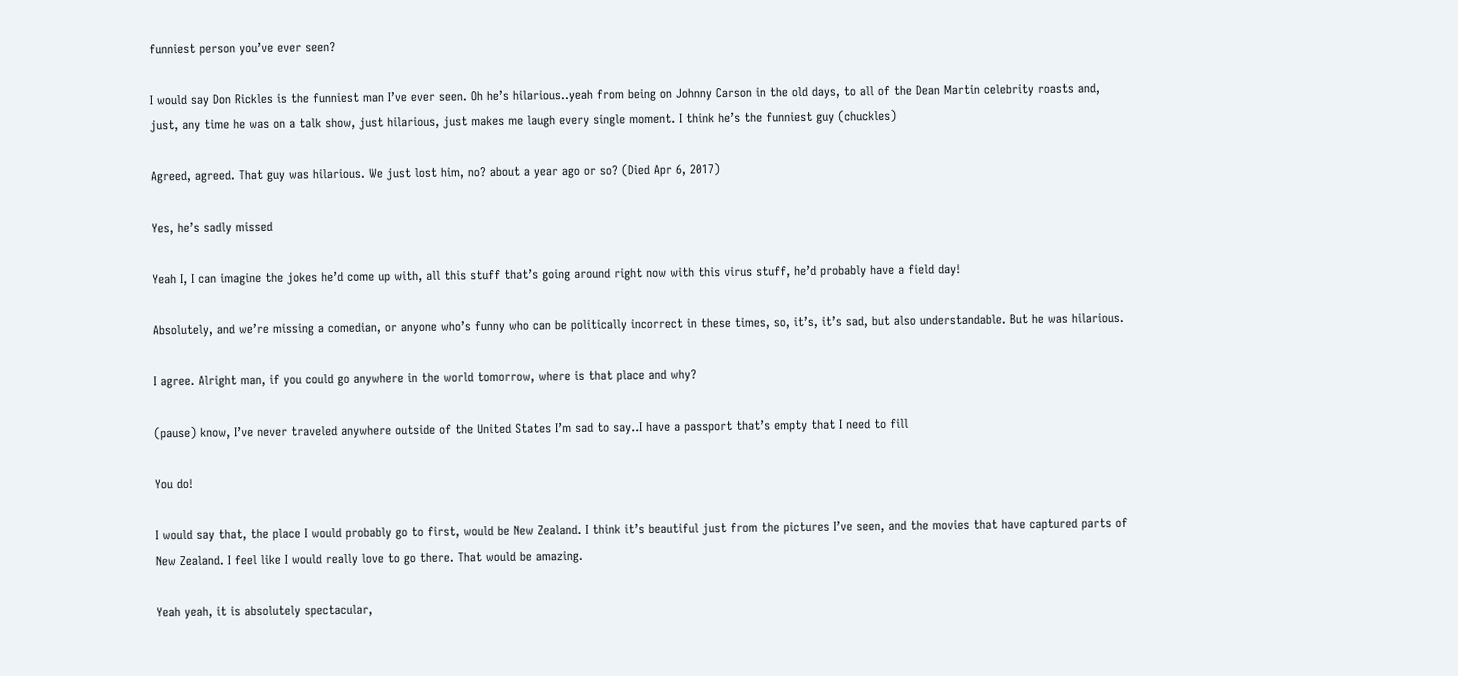funniest person you’ve ever seen?

I would say Don Rickles is the funniest man I’ve ever seen. Oh he’s hilarious..yeah from being on Johnny Carson in the old days, to all of the Dean Martin celebrity roasts and, just, any time he was on a talk show, just hilarious, just makes me laugh every single moment. I think he’s the funniest guy (chuckles)

Agreed, agreed. That guy was hilarious. We just lost him, no? about a year ago or so? (Died Apr 6, 2017)

Yes, he’s sadly missed

Yeah I, I can imagine the jokes he’d come up with, all this stuff that’s going around right now with this virus stuff, he’d probably have a field day!

Absolutely, and we’re missing a comedian, or anyone who’s funny who can be politically incorrect in these times, so, it’s, it’s sad, but also understandable. But he was hilarious.

I agree. Alright man, if you could go anywhere in the world tomorrow, where is that place and why?

(pause) know, I’ve never traveled anywhere outside of the United States I’m sad to say..I have a passport that’s empty that I need to fill

You do!

I would say that, the place I would probably go to first, would be New Zealand. I think it’s beautiful just from the pictures I’ve seen, and the movies that have captured parts of New Zealand. I feel like I would really love to go there. That would be amazing.

Yeah yeah, it is absolutely spectacular,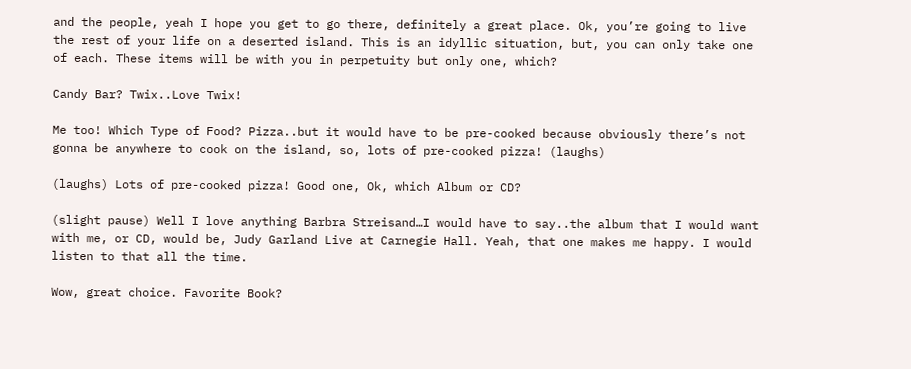and the people, yeah I hope you get to go there, definitely a great place. Ok, you’re going to live the rest of your life on a deserted island. This is an idyllic situation, but, you can only take one of each. These items will be with you in perpetuity but only one, which?

Candy Bar? Twix..Love Twix!

Me too! Which Type of Food? Pizza..but it would have to be pre-cooked because obviously there’s not gonna be anywhere to cook on the island, so, lots of pre-cooked pizza! (laughs)

(laughs) Lots of pre-cooked pizza! Good one, Ok, which Album or CD?

(slight pause) Well I love anything Barbra Streisand…I would have to say..the album that I would want with me, or CD, would be, Judy Garland Live at Carnegie Hall. Yeah, that one makes me happy. I would listen to that all the time.

Wow, great choice. Favorite Book?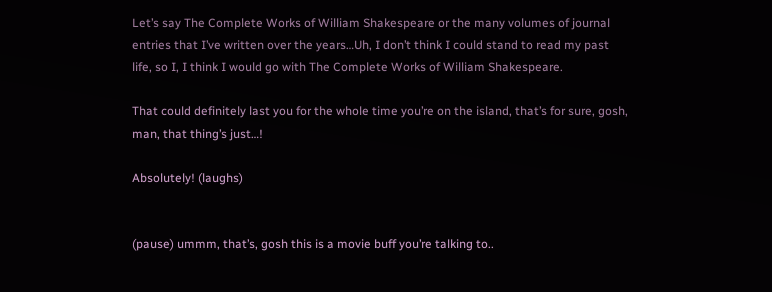Let’s say The Complete Works of William Shakespeare or the many volumes of journal entries that I’ve written over the years…Uh, I don’t think I could stand to read my past life, so I, I think I would go with The Complete Works of William Shakespeare.

That could definitely last you for the whole time you’re on the island, that’s for sure, gosh, man, that thing’s just…!

Absolutely! (laughs)


(pause) ummm, that’s, gosh this is a movie buff you’re talking to..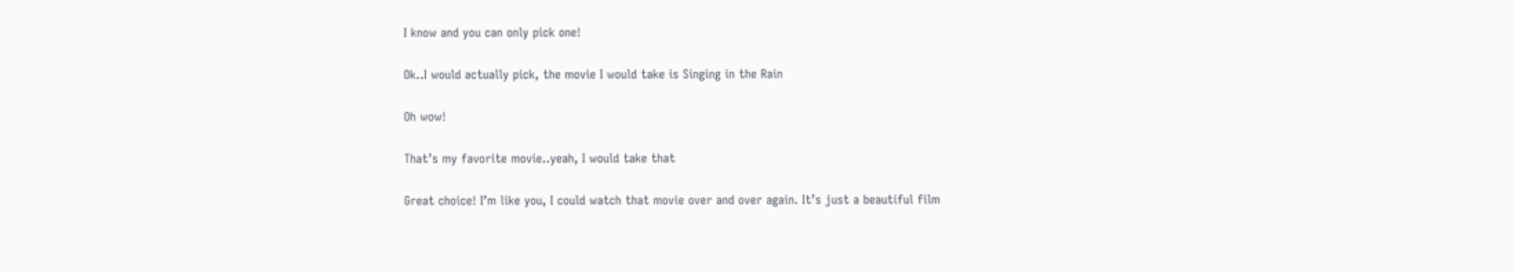I know and you can only pick one!

Ok..I would actually pick, the movie I would take is Singing in the Rain

Oh wow!

That’s my favorite movie..yeah, I would take that

Great choice! I’m like you, I could watch that movie over and over again. It’s just a beautiful film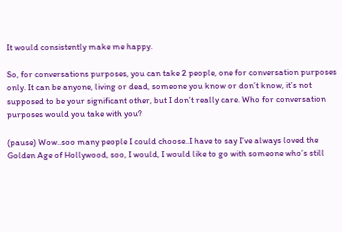It would consistently make me happy.

So, for conversations purposes, you can take 2 people, one for conversation purposes only. It can be anyone, living or dead, someone you know or don’t know, it’s not supposed to be your significant other, but I don’t really care. Who for conversation purposes would you take with you?

(pause) Wow..soo many people I could choose..I have to say I’ve always loved the Golden Age of Hollywood, soo, I would, I would like to go with someone who’s still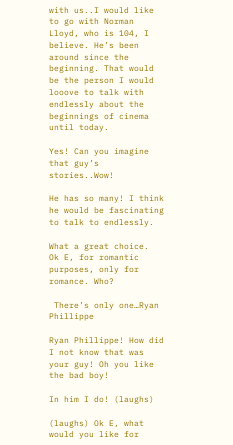with us..I would like to go with Norman Lloyd, who is 104, I believe. He’s been around since the beginning. That would be the person I would looove to talk with endlessly about the beginnings of cinema until today.

Yes! Can you imagine that guy’s stories..Wow!

He has so many! I think he would be fascinating to talk to endlessly.

What a great choice.  Ok E, for romantic purposes, only for romance. Who?

 There’s only one…Ryan Phillippe

Ryan Phillippe! How did I not know that was your guy! Oh you like the bad boy!

In him I do! (laughs)

(laughs) Ok E, what would you like for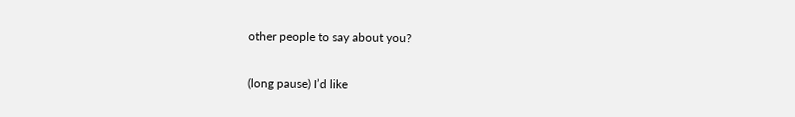other people to say about you?

(long pause) I’d like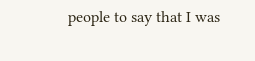people to say that I was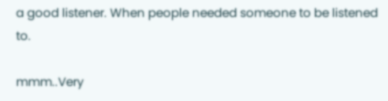a good listener. When people needed someone to be listened to.

mmm..Very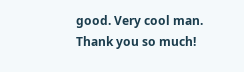good. Very cool man. Thank you so much!